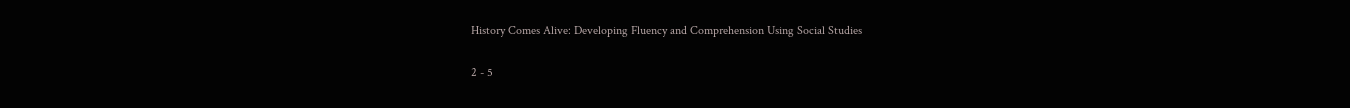History Comes Alive: Developing Fluency and Comprehension Using Social Studies

2 - 5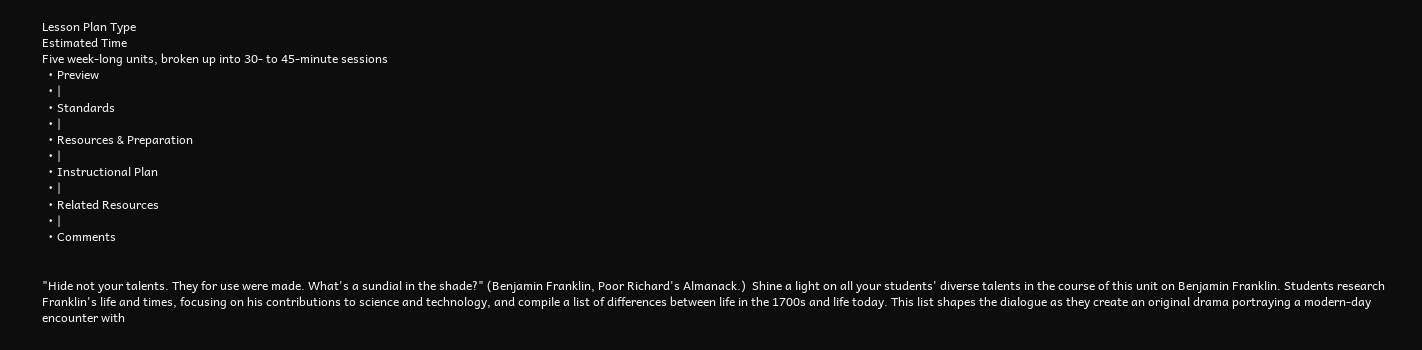Lesson Plan Type
Estimated Time
Five week-long units, broken up into 30- to 45-minute sessions
  • Preview
  • |
  • Standards
  • |
  • Resources & Preparation
  • |
  • Instructional Plan
  • |
  • Related Resources
  • |
  • Comments


"Hide not your talents. They for use were made. What's a sundial in the shade?" (Benjamin Franklin, Poor Richard's Almanack.)  Shine a light on all your students' diverse talents in the course of this unit on Benjamin Franklin. Students research Franklin's life and times, focusing on his contributions to science and technology, and compile a list of differences between life in the 1700s and life today. This list shapes the dialogue as they create an original drama portraying a modern-day encounter with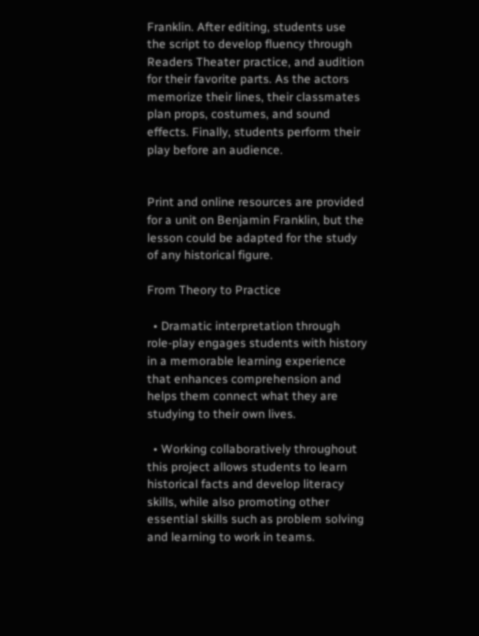Franklin. After editing, students use the script to develop fluency through Readers Theater practice, and audition for their favorite parts. As the actors memorize their lines, their classmates plan props, costumes, and sound effects. Finally, students perform their play before an audience.


Print and online resources are provided for a unit on Benjamin Franklin, but the lesson could be adapted for the study of any historical figure.

From Theory to Practice

  • Dramatic interpretation through role-play engages students with history in a memorable learning experience that enhances comprehension and helps them connect what they are studying to their own lives.

  • Working collaboratively throughout this project allows students to learn historical facts and develop literacy skills, while also promoting other essential skills such as problem solving and learning to work in teams.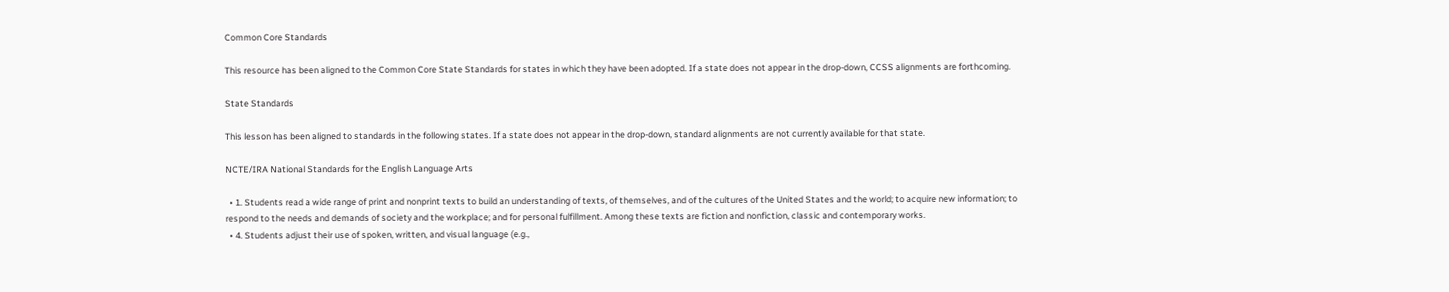Common Core Standards

This resource has been aligned to the Common Core State Standards for states in which they have been adopted. If a state does not appear in the drop-down, CCSS alignments are forthcoming.

State Standards

This lesson has been aligned to standards in the following states. If a state does not appear in the drop-down, standard alignments are not currently available for that state.

NCTE/IRA National Standards for the English Language Arts

  • 1. Students read a wide range of print and nonprint texts to build an understanding of texts, of themselves, and of the cultures of the United States and the world; to acquire new information; to respond to the needs and demands of society and the workplace; and for personal fulfillment. Among these texts are fiction and nonfiction, classic and contemporary works.
  • 4. Students adjust their use of spoken, written, and visual language (e.g.,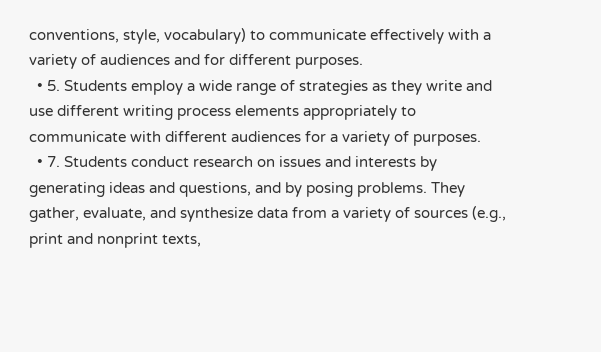conventions, style, vocabulary) to communicate effectively with a variety of audiences and for different purposes.
  • 5. Students employ a wide range of strategies as they write and use different writing process elements appropriately to communicate with different audiences for a variety of purposes.
  • 7. Students conduct research on issues and interests by generating ideas and questions, and by posing problems. They gather, evaluate, and synthesize data from a variety of sources (e.g., print and nonprint texts,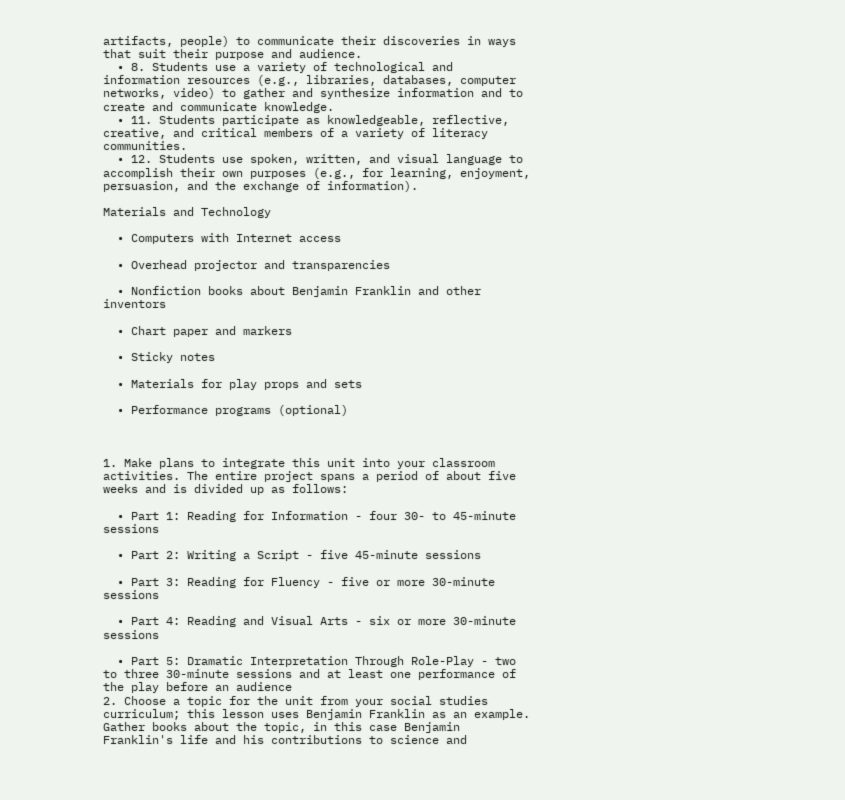artifacts, people) to communicate their discoveries in ways that suit their purpose and audience.
  • 8. Students use a variety of technological and information resources (e.g., libraries, databases, computer networks, video) to gather and synthesize information and to create and communicate knowledge.
  • 11. Students participate as knowledgeable, reflective, creative, and critical members of a variety of literacy communities.
  • 12. Students use spoken, written, and visual language to accomplish their own purposes (e.g., for learning, enjoyment, persuasion, and the exchange of information).

Materials and Technology

  • Computers with Internet access

  • Overhead projector and transparencies

  • Nonfiction books about Benjamin Franklin and other inventors

  • Chart paper and markers

  • Sticky notes

  • Materials for play props and sets

  • Performance programs (optional)



1. Make plans to integrate this unit into your classroom activities. The entire project spans a period of about five weeks and is divided up as follows:

  • Part 1: Reading for Information - four 30- to 45-minute sessions

  • Part 2: Writing a Script - five 45-minute sessions

  • Part 3: Reading for Fluency - five or more 30-minute sessions

  • Part 4: Reading and Visual Arts - six or more 30-minute sessions

  • Part 5: Dramatic Interpretation Through Role-Play - two to three 30-minute sessions and at least one performance of the play before an audience
2. Choose a topic for the unit from your social studies curriculum; this lesson uses Benjamin Franklin as an example. Gather books about the topic, in this case Benjamin Franklin's life and his contributions to science and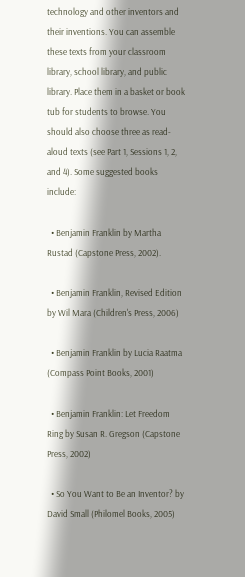technology and other inventors and their inventions. You can assemble these texts from your classroom library, school library, and public library. Place them in a basket or book tub for students to browse. You should also choose three as read-aloud texts (see Part 1, Sessions 1, 2, and 4). Some suggested books include:

  • Benjamin Franklin by Martha Rustad (Capstone Press, 2002).

  • Benjamin Franklin, Revised Edition by Wil Mara (Children's Press, 2006)

  • Benjamin Franklin by Lucia Raatma (Compass Point Books, 2001)

  • Benjamin Franklin: Let Freedom Ring by Susan R. Gregson (Capstone Press, 2002)

  • So You Want to Be an Inventor? by David Small (Philomel Books, 2005)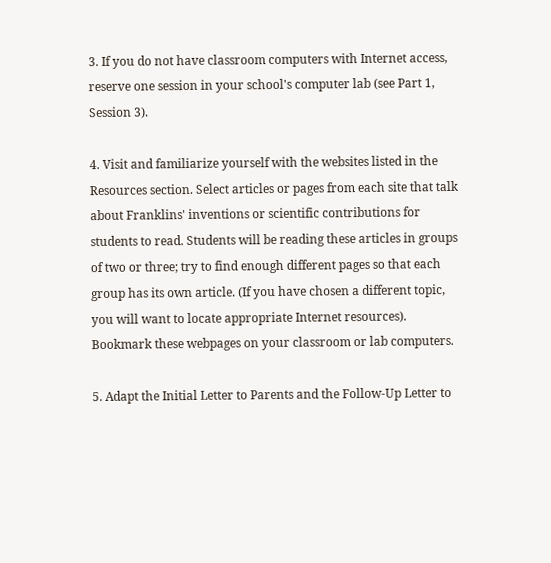3. If you do not have classroom computers with Internet access, reserve one session in your school's computer lab (see Part 1, Session 3).

4. Visit and familiarize yourself with the websites listed in the Resources section. Select articles or pages from each site that talk about Franklins' inventions or scientific contributions for students to read. Students will be reading these articles in groups of two or three; try to find enough different pages so that each group has its own article. (If you have chosen a different topic, you will want to locate appropriate Internet resources). Bookmark these webpages on your classroom or lab computers.

5. Adapt the Initial Letter to Parents and the Follow-Up Letter to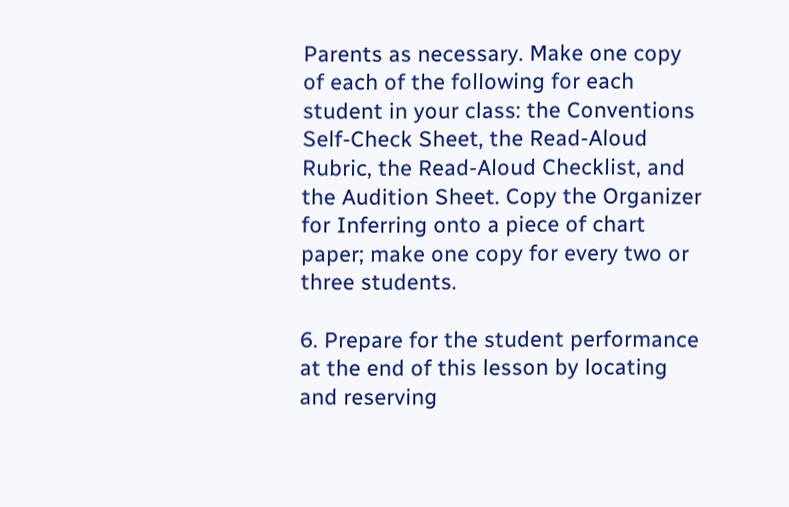Parents as necessary. Make one copy of each of the following for each student in your class: the Conventions Self-Check Sheet, the Read-Aloud Rubric, the Read-Aloud Checklist, and the Audition Sheet. Copy the Organizer for Inferring onto a piece of chart paper; make one copy for every two or three students.

6. Prepare for the student performance at the end of this lesson by locating and reserving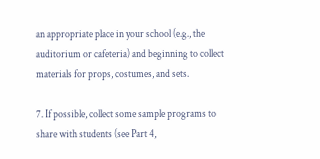an appropriate place in your school (e.g., the auditorium or cafeteria) and beginning to collect materials for props, costumes, and sets.

7. If possible, collect some sample programs to share with students (see Part 4,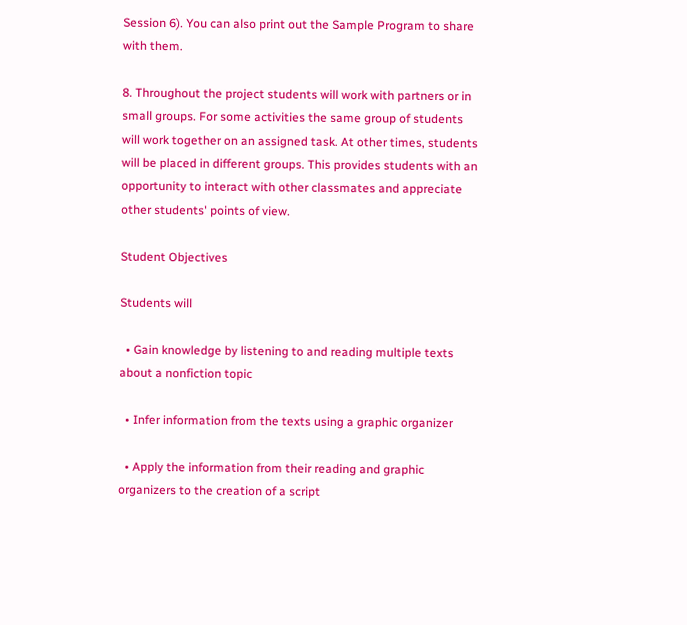Session 6). You can also print out the Sample Program to share with them.

8. Throughout the project students will work with partners or in small groups. For some activities the same group of students will work together on an assigned task. At other times, students will be placed in different groups. This provides students with an opportunity to interact with other classmates and appreciate other students' points of view.

Student Objectives

Students will

  • Gain knowledge by listening to and reading multiple texts about a nonfiction topic

  • Infer information from the texts using a graphic organizer

  • Apply the information from their reading and graphic organizers to the creation of a script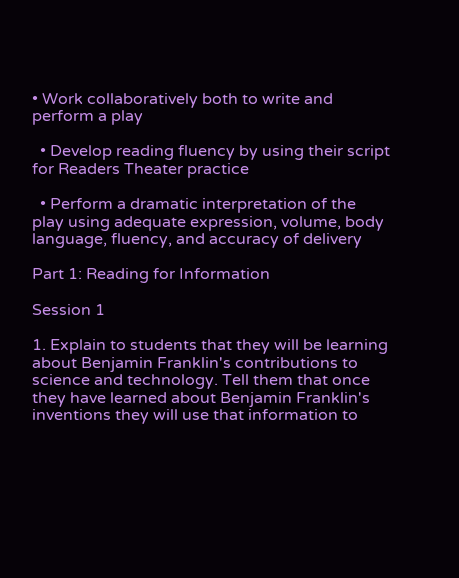• Work collaboratively both to write and perform a play

  • Develop reading fluency by using their script for Readers Theater practice

  • Perform a dramatic interpretation of the play using adequate expression, volume, body language, fluency, and accuracy of delivery

Part 1: Reading for Information

Session 1

1. Explain to students that they will be learning about Benjamin Franklin's contributions to science and technology. Tell them that once they have learned about Benjamin Franklin's inventions they will use that information to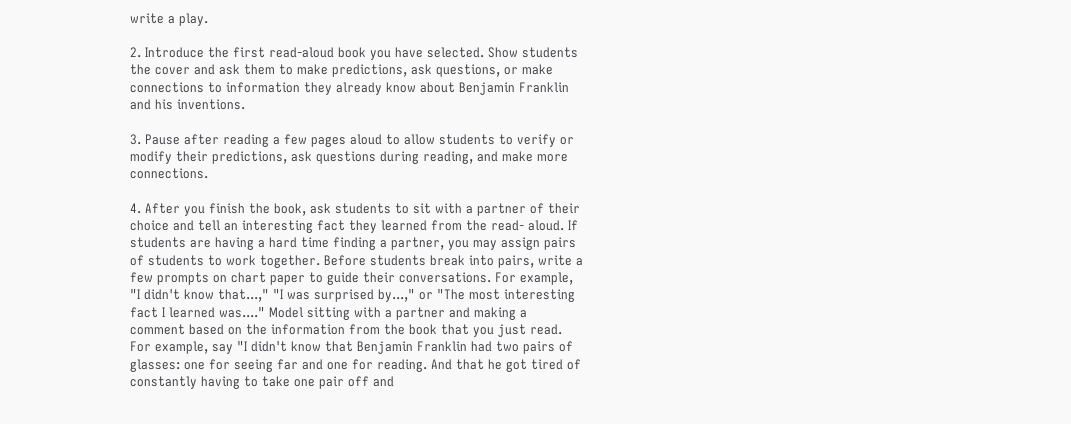write a play.

2. Introduce the first read-aloud book you have selected. Show students the cover and ask them to make predictions, ask questions, or make connections to information they already know about Benjamin Franklin and his inventions.

3. Pause after reading a few pages aloud to allow students to verify or modify their predictions, ask questions during reading, and make more connections.

4. After you finish the book, ask students to sit with a partner of their choice and tell an interesting fact they learned from the read- aloud. If students are having a hard time finding a partner, you may assign pairs of students to work together. Before students break into pairs, write a few prompts on chart paper to guide their conversations. For example, "I didn't know that...," "I was surprised by...," or "The most interesting fact I learned was...." Model sitting with a partner and making a comment based on the information from the book that you just read. For example, say "I didn't know that Benjamin Franklin had two pairs of glasses: one for seeing far and one for reading. And that he got tired of constantly having to take one pair off and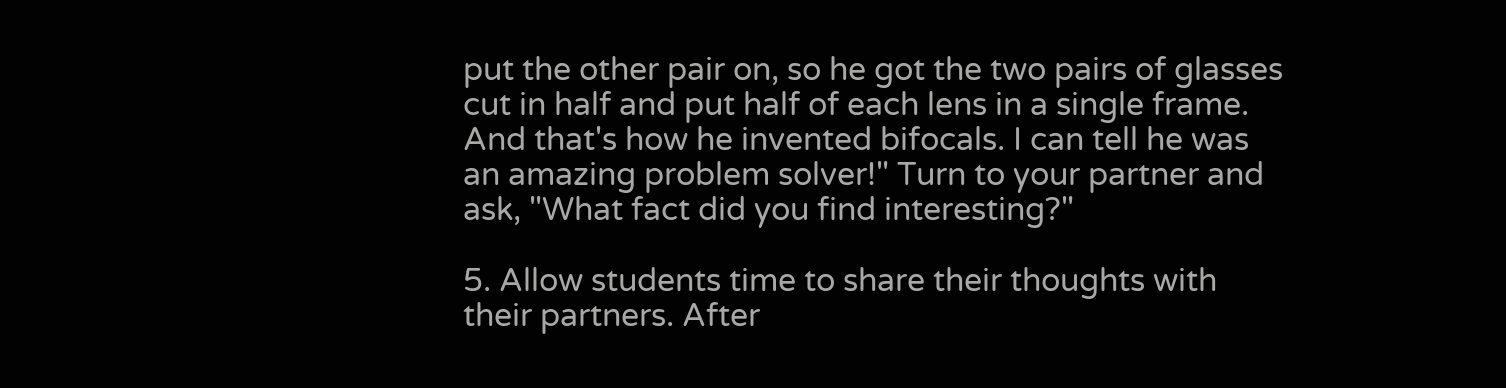put the other pair on, so he got the two pairs of glasses cut in half and put half of each lens in a single frame. And that's how he invented bifocals. I can tell he was an amazing problem solver!" Turn to your partner and ask, "What fact did you find interesting?"

5. Allow students time to share their thoughts with their partners. After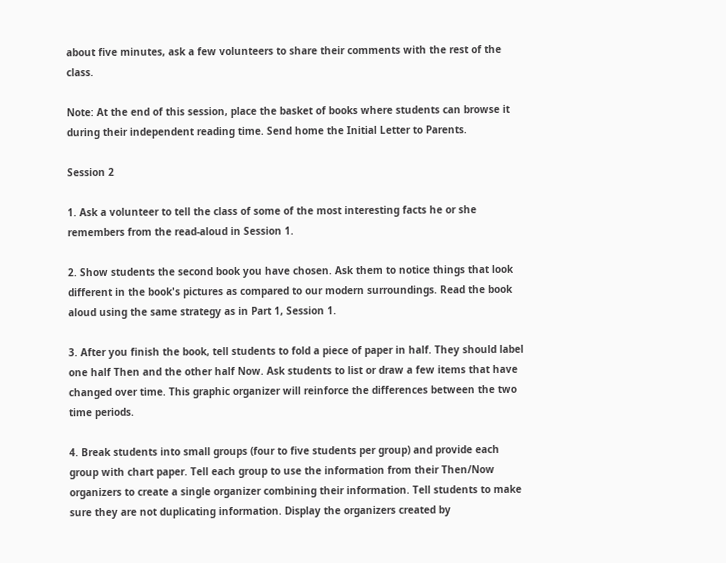about five minutes, ask a few volunteers to share their comments with the rest of the class.

Note: At the end of this session, place the basket of books where students can browse it during their independent reading time. Send home the Initial Letter to Parents.

Session 2

1. Ask a volunteer to tell the class of some of the most interesting facts he or she remembers from the read-aloud in Session 1.

2. Show students the second book you have chosen. Ask them to notice things that look different in the book's pictures as compared to our modern surroundings. Read the book aloud using the same strategy as in Part 1, Session 1.

3. After you finish the book, tell students to fold a piece of paper in half. They should label one half Then and the other half Now. Ask students to list or draw a few items that have changed over time. This graphic organizer will reinforce the differences between the two time periods.

4. Break students into small groups (four to five students per group) and provide each group with chart paper. Tell each group to use the information from their Then/Now organizers to create a single organizer combining their information. Tell students to make sure they are not duplicating information. Display the organizers created by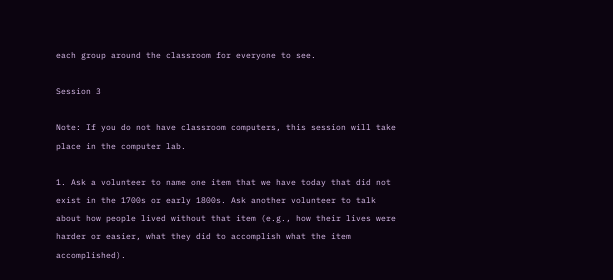each group around the classroom for everyone to see.

Session 3

Note: If you do not have classroom computers, this session will take place in the computer lab.

1. Ask a volunteer to name one item that we have today that did not exist in the 1700s or early 1800s. Ask another volunteer to talk about how people lived without that item (e.g., how their lives were harder or easier, what they did to accomplish what the item accomplished).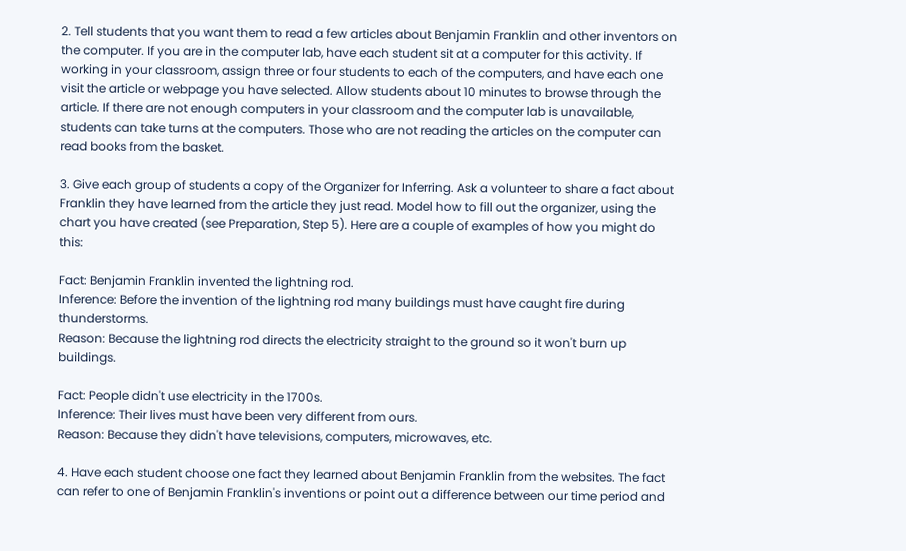2. Tell students that you want them to read a few articles about Benjamin Franklin and other inventors on the computer. If you are in the computer lab, have each student sit at a computer for this activity. If working in your classroom, assign three or four students to each of the computers, and have each one visit the article or webpage you have selected. Allow students about 10 minutes to browse through the article. If there are not enough computers in your classroom and the computer lab is unavailable, students can take turns at the computers. Those who are not reading the articles on the computer can read books from the basket.

3. Give each group of students a copy of the Organizer for Inferring. Ask a volunteer to share a fact about Franklin they have learned from the article they just read. Model how to fill out the organizer, using the chart you have created (see Preparation, Step 5). Here are a couple of examples of how you might do this:

Fact: Benjamin Franklin invented the lightning rod.
Inference: Before the invention of the lightning rod many buildings must have caught fire during thunderstorms.
Reason: Because the lightning rod directs the electricity straight to the ground so it won't burn up buildings.

Fact: People didn't use electricity in the 1700s.
Inference: Their lives must have been very different from ours.
Reason: Because they didn't have televisions, computers, microwaves, etc.

4. Have each student choose one fact they learned about Benjamin Franklin from the websites. The fact can refer to one of Benjamin Franklin's inventions or point out a difference between our time period and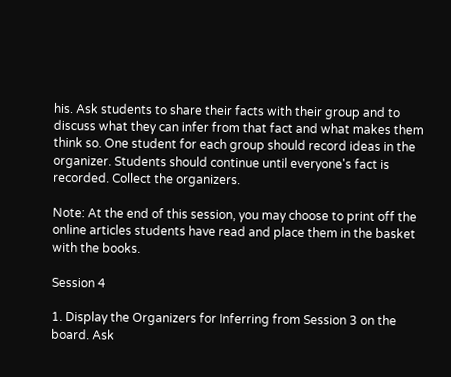his. Ask students to share their facts with their group and to discuss what they can infer from that fact and what makes them think so. One student for each group should record ideas in the organizer. Students should continue until everyone's fact is recorded. Collect the organizers.

Note: At the end of this session, you may choose to print off the online articles students have read and place them in the basket with the books.

Session 4

1. Display the Organizers for Inferring from Session 3 on the board. Ask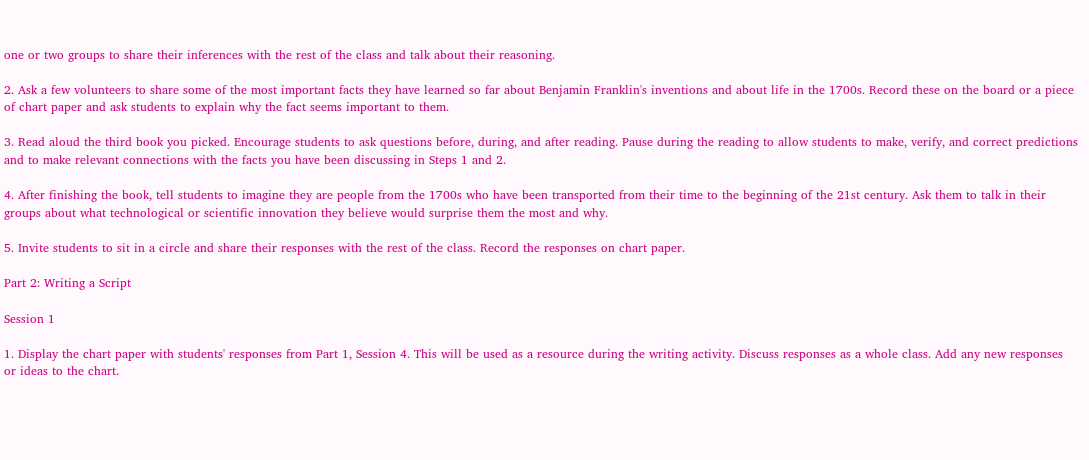one or two groups to share their inferences with the rest of the class and talk about their reasoning.

2. Ask a few volunteers to share some of the most important facts they have learned so far about Benjamin Franklin's inventions and about life in the 1700s. Record these on the board or a piece of chart paper and ask students to explain why the fact seems important to them.

3. Read aloud the third book you picked. Encourage students to ask questions before, during, and after reading. Pause during the reading to allow students to make, verify, and correct predictions and to make relevant connections with the facts you have been discussing in Steps 1 and 2.

4. After finishing the book, tell students to imagine they are people from the 1700s who have been transported from their time to the beginning of the 21st century. Ask them to talk in their groups about what technological or scientific innovation they believe would surprise them the most and why.

5. Invite students to sit in a circle and share their responses with the rest of the class. Record the responses on chart paper.

Part 2: Writing a Script

Session 1

1. Display the chart paper with students' responses from Part 1, Session 4. This will be used as a resource during the writing activity. Discuss responses as a whole class. Add any new responses or ideas to the chart.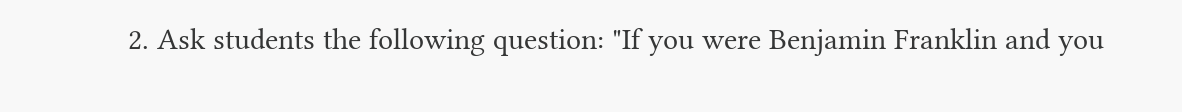2. Ask students the following question: "If you were Benjamin Franklin and you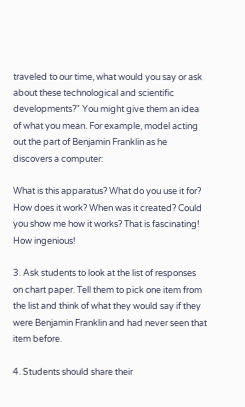traveled to our time, what would you say or ask about these technological and scientific developments?" You might give them an idea of what you mean. For example, model acting out the part of Benjamin Franklin as he discovers a computer:

What is this apparatus? What do you use it for? How does it work? When was it created? Could you show me how it works? That is fascinating! How ingenious!

3. Ask students to look at the list of responses on chart paper. Tell them to pick one item from the list and think of what they would say if they were Benjamin Franklin and had never seen that item before.

4. Students should share their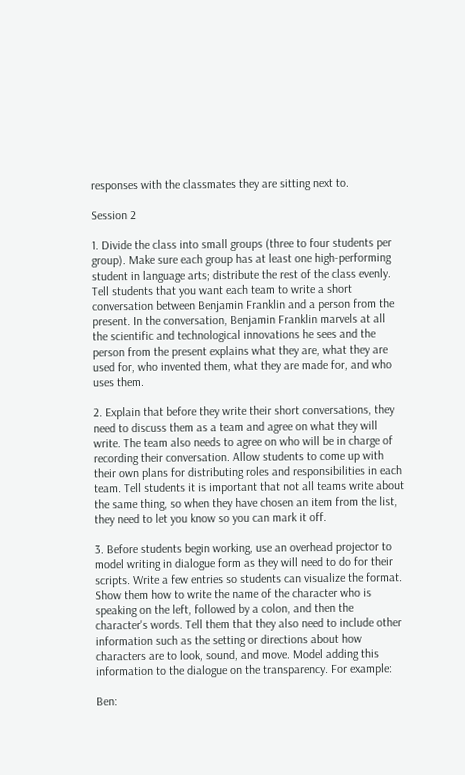responses with the classmates they are sitting next to.

Session 2

1. Divide the class into small groups (three to four students per group). Make sure each group has at least one high-performing student in language arts; distribute the rest of the class evenly. Tell students that you want each team to write a short conversation between Benjamin Franklin and a person from the present. In the conversation, Benjamin Franklin marvels at all the scientific and technological innovations he sees and the person from the present explains what they are, what they are used for, who invented them, what they are made for, and who uses them.

2. Explain that before they write their short conversations, they need to discuss them as a team and agree on what they will write. The team also needs to agree on who will be in charge of recording their conversation. Allow students to come up with their own plans for distributing roles and responsibilities in each team. Tell students it is important that not all teams write about the same thing, so when they have chosen an item from the list, they need to let you know so you can mark it off.

3. Before students begin working, use an overhead projector to model writing in dialogue form as they will need to do for their scripts. Write a few entries so students can visualize the format. Show them how to write the name of the character who is speaking on the left, followed by a colon, and then the character's words. Tell them that they also need to include other information such as the setting or directions about how characters are to look, sound, and move. Model adding this information to the dialogue on the transparency. For example:

Ben: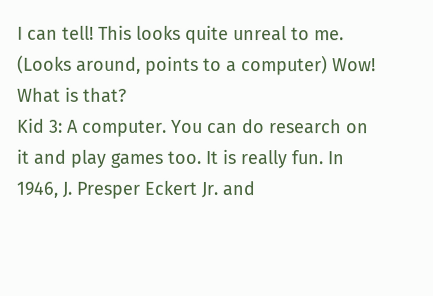I can tell! This looks quite unreal to me. (Looks around, points to a computer) Wow! What is that?
Kid 3: A computer. You can do research on it and play games too. It is really fun. In 1946, J. Presper Eckert Jr. and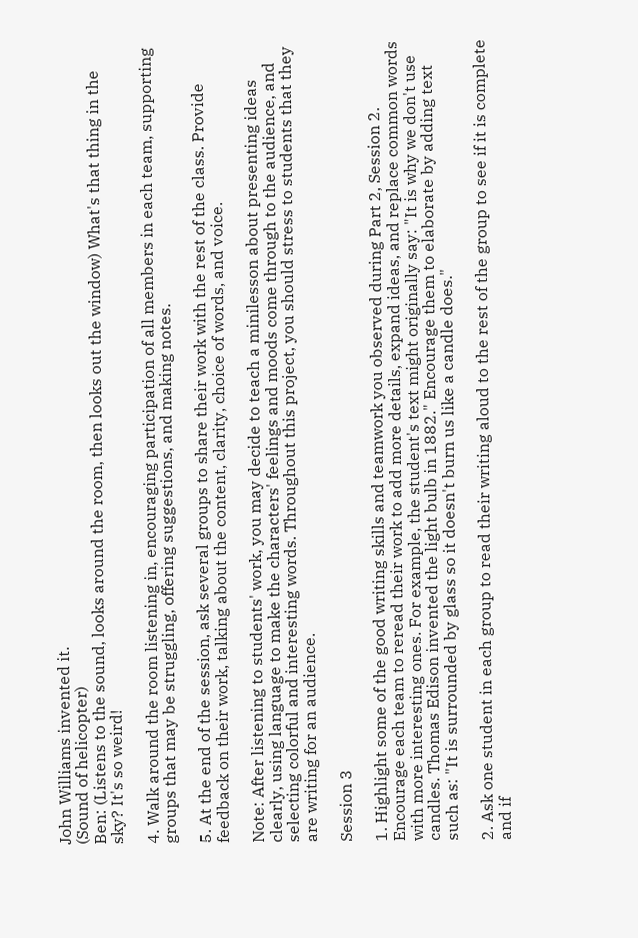John Williams invented it.
(Sound of helicopter)
Ben: (Listens to the sound, looks around the room, then looks out the window) What's that thing in the sky? It's so weird!

4. Walk around the room listening in, encouraging participation of all members in each team, supporting groups that may be struggling, offering suggestions, and making notes.

5. At the end of the session, ask several groups to share their work with the rest of the class. Provide feedback on their work, talking about the content, clarity, choice of words, and voice.

Note: After listening to students' work, you may decide to teach a minilesson about presenting ideas clearly, using language to make the characters' feelings and moods come through to the audience, and selecting colorful and interesting words. Throughout this project, you should stress to students that they are writing for an audience.

Session 3

1. Highlight some of the good writing skills and teamwork you observed during Part 2, Session 2. Encourage each team to reread their work to add more details, expand ideas, and replace common words with more interesting ones. For example, the student's text might originally say: "It is why we don't use candles. Thomas Edison invented the light bulb in 1882." Encourage them to elaborate by adding text such as: "It is surrounded by glass so it doesn't burn us like a candle does."

2. Ask one student in each group to read their writing aloud to the rest of the group to see if it is complete and if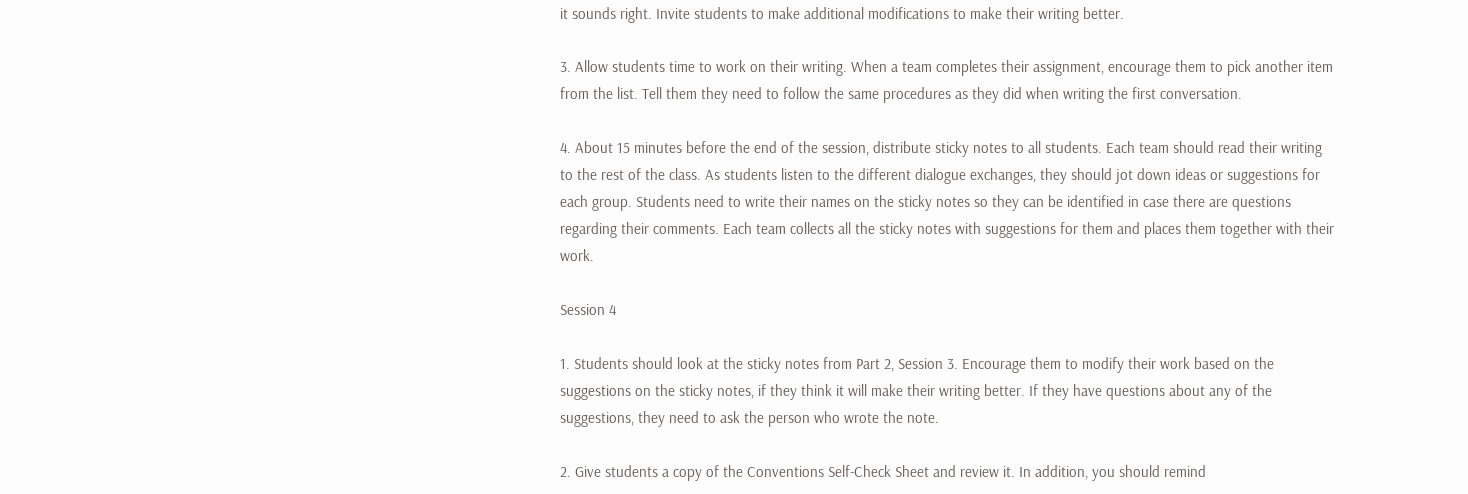it sounds right. Invite students to make additional modifications to make their writing better.

3. Allow students time to work on their writing. When a team completes their assignment, encourage them to pick another item from the list. Tell them they need to follow the same procedures as they did when writing the first conversation.

4. About 15 minutes before the end of the session, distribute sticky notes to all students. Each team should read their writing to the rest of the class. As students listen to the different dialogue exchanges, they should jot down ideas or suggestions for each group. Students need to write their names on the sticky notes so they can be identified in case there are questions regarding their comments. Each team collects all the sticky notes with suggestions for them and places them together with their work.

Session 4

1. Students should look at the sticky notes from Part 2, Session 3. Encourage them to modify their work based on the suggestions on the sticky notes, if they think it will make their writing better. If they have questions about any of the suggestions, they need to ask the person who wrote the note.

2. Give students a copy of the Conventions Self-Check Sheet and review it. In addition, you should remind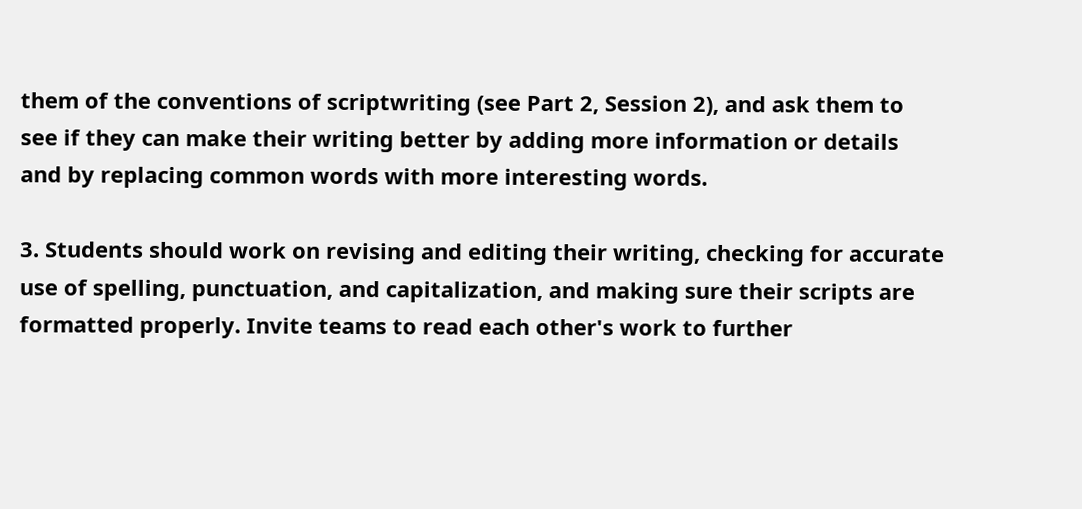them of the conventions of scriptwriting (see Part 2, Session 2), and ask them to see if they can make their writing better by adding more information or details and by replacing common words with more interesting words.

3. Students should work on revising and editing their writing, checking for accurate use of spelling, punctuation, and capitalization, and making sure their scripts are formatted properly. Invite teams to read each other's work to further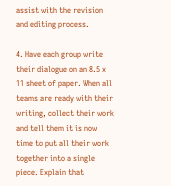assist with the revision and editing process.

4. Have each group write their dialogue on an 8.5 x 11 sheet of paper. When all teams are ready with their writing, collect their work and tell them it is now time to put all their work together into a single piece. Explain that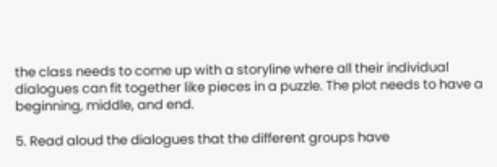the class needs to come up with a storyline where all their individual dialogues can fit together like pieces in a puzzle. The plot needs to have a beginning, middle, and end.

5. Read aloud the dialogues that the different groups have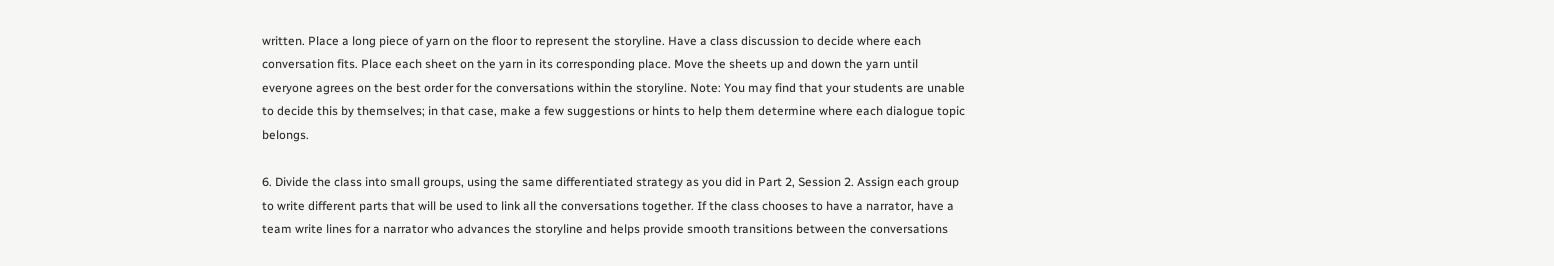written. Place a long piece of yarn on the floor to represent the storyline. Have a class discussion to decide where each conversation fits. Place each sheet on the yarn in its corresponding place. Move the sheets up and down the yarn until everyone agrees on the best order for the conversations within the storyline. Note: You may find that your students are unable to decide this by themselves; in that case, make a few suggestions or hints to help them determine where each dialogue topic belongs.

6. Divide the class into small groups, using the same differentiated strategy as you did in Part 2, Session 2. Assign each group to write different parts that will be used to link all the conversations together. If the class chooses to have a narrator, have a team write lines for a narrator who advances the storyline and helps provide smooth transitions between the conversations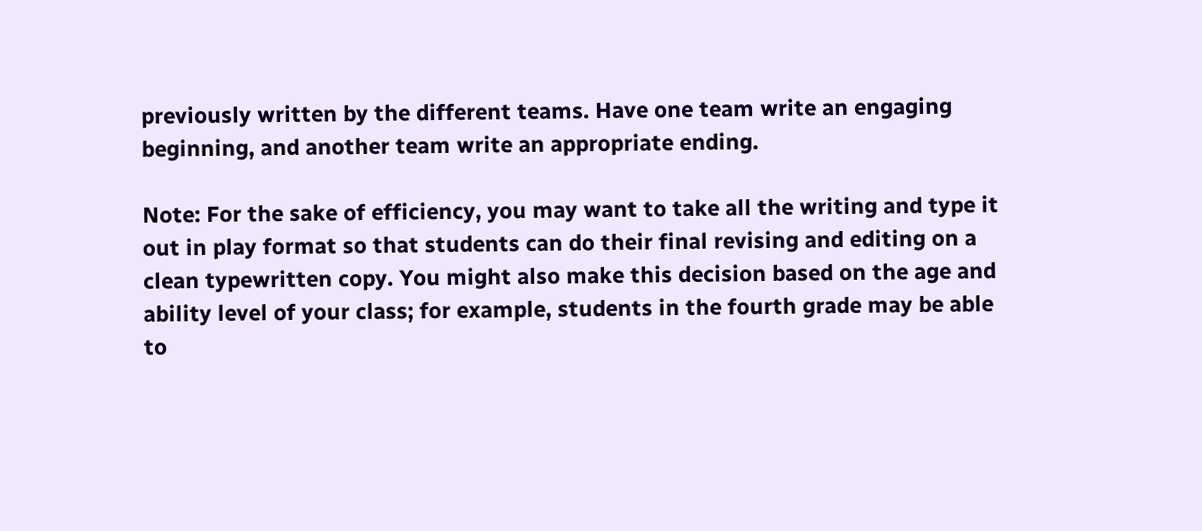previously written by the different teams. Have one team write an engaging beginning, and another team write an appropriate ending.

Note: For the sake of efficiency, you may want to take all the writing and type it out in play format so that students can do their final revising and editing on a clean typewritten copy. You might also make this decision based on the age and ability level of your class; for example, students in the fourth grade may be able to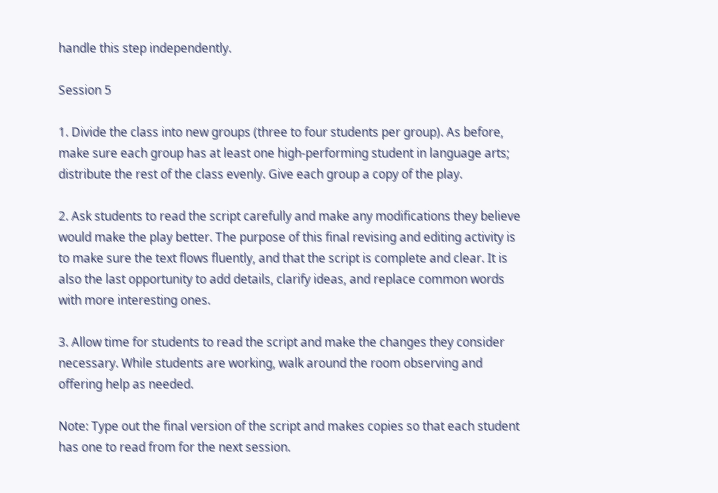handle this step independently.

Session 5

1. Divide the class into new groups (three to four students per group). As before, make sure each group has at least one high-performing student in language arts; distribute the rest of the class evenly. Give each group a copy of the play.

2. Ask students to read the script carefully and make any modifications they believe would make the play better. The purpose of this final revising and editing activity is to make sure the text flows fluently, and that the script is complete and clear. It is also the last opportunity to add details, clarify ideas, and replace common words with more interesting ones.

3. Allow time for students to read the script and make the changes they consider necessary. While students are working, walk around the room observing and offering help as needed.

Note: Type out the final version of the script and makes copies so that each student has one to read from for the next session.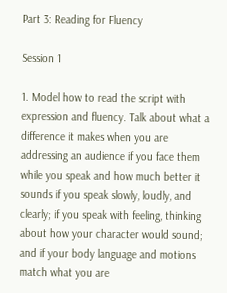Part 3: Reading for Fluency

Session 1

1. Model how to read the script with expression and fluency. Talk about what a difference it makes when you are addressing an audience if you face them while you speak and how much better it sounds if you speak slowly, loudly, and clearly; if you speak with feeling, thinking about how your character would sound; and if your body language and motions match what you are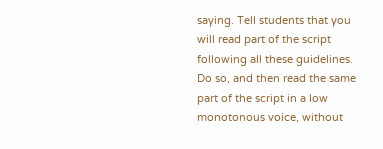saying. Tell students that you will read part of the script following all these guidelines. Do so, and then read the same part of the script in a low monotonous voice, without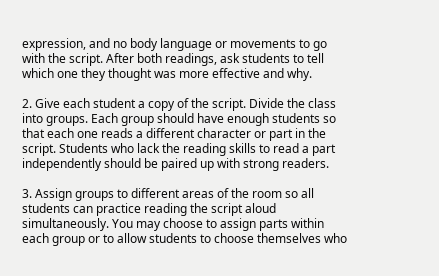expression, and no body language or movements to go with the script. After both readings, ask students to tell which one they thought was more effective and why.

2. Give each student a copy of the script. Divide the class into groups. Each group should have enough students so that each one reads a different character or part in the script. Students who lack the reading skills to read a part independently should be paired up with strong readers.

3. Assign groups to different areas of the room so all students can practice reading the script aloud simultaneously. You may choose to assign parts within each group or to allow students to choose themselves who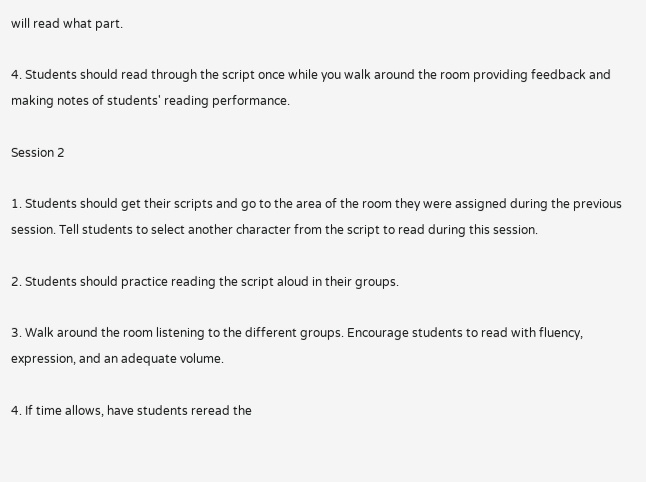will read what part.

4. Students should read through the script once while you walk around the room providing feedback and making notes of students' reading performance.

Session 2

1. Students should get their scripts and go to the area of the room they were assigned during the previous session. Tell students to select another character from the script to read during this session.

2. Students should practice reading the script aloud in their groups.

3. Walk around the room listening to the different groups. Encourage students to read with fluency, expression, and an adequate volume.

4. If time allows, have students reread the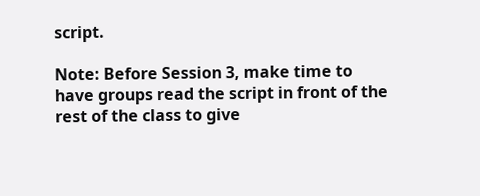script.

Note: Before Session 3, make time to have groups read the script in front of the rest of the class to give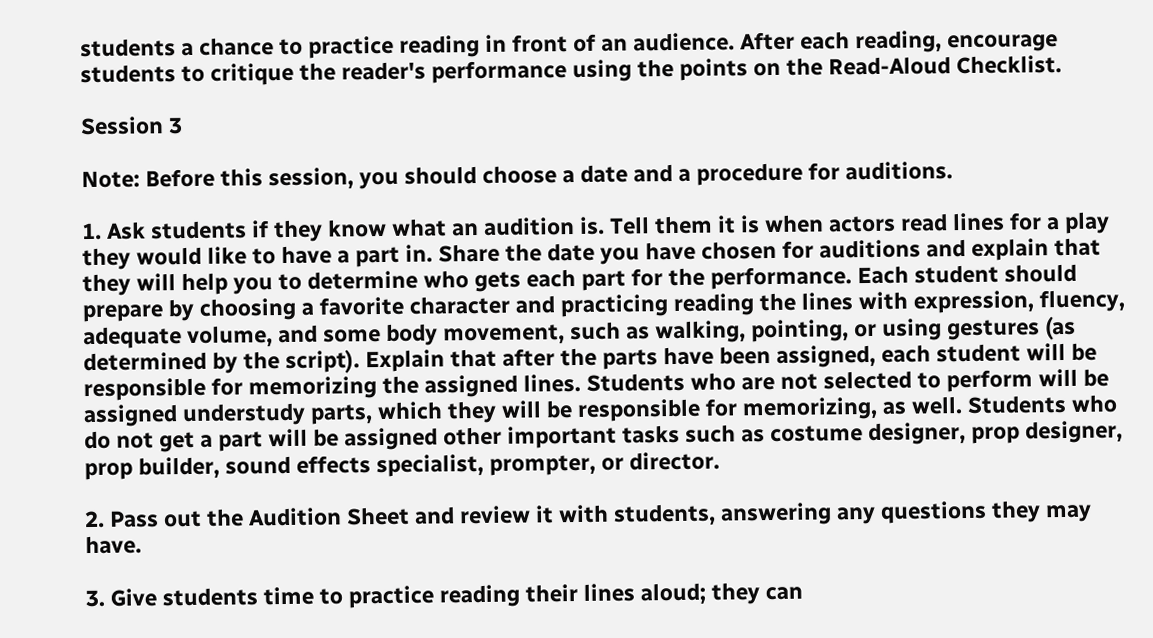students a chance to practice reading in front of an audience. After each reading, encourage students to critique the reader's performance using the points on the Read-Aloud Checklist.

Session 3

Note: Before this session, you should choose a date and a procedure for auditions.

1. Ask students if they know what an audition is. Tell them it is when actors read lines for a play they would like to have a part in. Share the date you have chosen for auditions and explain that they will help you to determine who gets each part for the performance. Each student should prepare by choosing a favorite character and practicing reading the lines with expression, fluency, adequate volume, and some body movement, such as walking, pointing, or using gestures (as determined by the script). Explain that after the parts have been assigned, each student will be responsible for memorizing the assigned lines. Students who are not selected to perform will be assigned understudy parts, which they will be responsible for memorizing, as well. Students who do not get a part will be assigned other important tasks such as costume designer, prop designer, prop builder, sound effects specialist, prompter, or director.

2. Pass out the Audition Sheet and review it with students, answering any questions they may have.

3. Give students time to practice reading their lines aloud; they can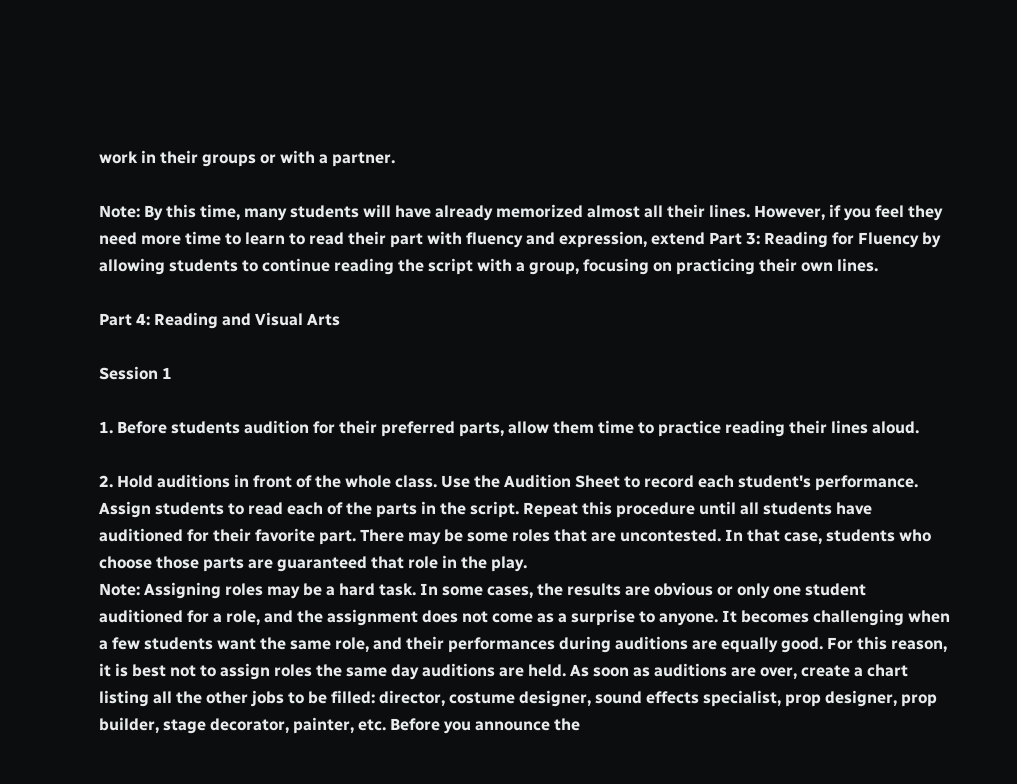work in their groups or with a partner.

Note: By this time, many students will have already memorized almost all their lines. However, if you feel they need more time to learn to read their part with fluency and expression, extend Part 3: Reading for Fluency by allowing students to continue reading the script with a group, focusing on practicing their own lines.

Part 4: Reading and Visual Arts

Session 1

1. Before students audition for their preferred parts, allow them time to practice reading their lines aloud.

2. Hold auditions in front of the whole class. Use the Audition Sheet to record each student's performance. Assign students to read each of the parts in the script. Repeat this procedure until all students have auditioned for their favorite part. There may be some roles that are uncontested. In that case, students who choose those parts are guaranteed that role in the play.
Note: Assigning roles may be a hard task. In some cases, the results are obvious or only one student auditioned for a role, and the assignment does not come as a surprise to anyone. It becomes challenging when a few students want the same role, and their performances during auditions are equally good. For this reason, it is best not to assign roles the same day auditions are held. As soon as auditions are over, create a chart listing all the other jobs to be filled: director, costume designer, sound effects specialist, prop designer, prop builder, stage decorator, painter, etc. Before you announce the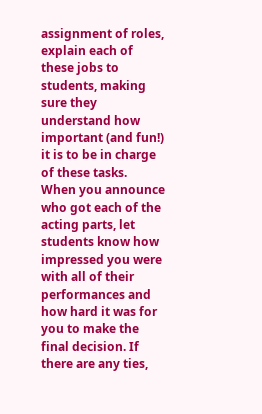assignment of roles, explain each of these jobs to students, making sure they understand how important (and fun!) it is to be in charge of these tasks.
When you announce who got each of the acting parts, let students know how impressed you were with all of their performances and how hard it was for you to make the final decision. If there are any ties,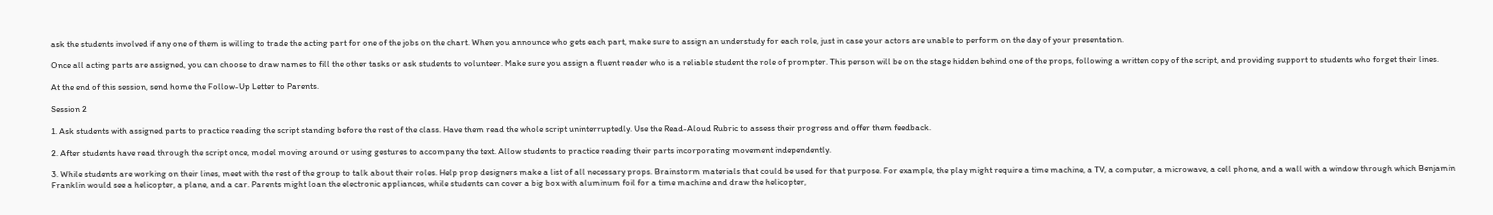ask the students involved if any one of them is willing to trade the acting part for one of the jobs on the chart. When you announce who gets each part, make sure to assign an understudy for each role, just in case your actors are unable to perform on the day of your presentation.

Once all acting parts are assigned, you can choose to draw names to fill the other tasks or ask students to volunteer. Make sure you assign a fluent reader who is a reliable student the role of prompter. This person will be on the stage hidden behind one of the props, following a written copy of the script, and providing support to students who forget their lines.

At the end of this session, send home the Follow-Up Letter to Parents.

Session 2

1. Ask students with assigned parts to practice reading the script standing before the rest of the class. Have them read the whole script uninterruptedly. Use the Read-Aloud Rubric to assess their progress and offer them feedback.

2. After students have read through the script once, model moving around or using gestures to accompany the text. Allow students to practice reading their parts incorporating movement independently.

3. While students are working on their lines, meet with the rest of the group to talk about their roles. Help prop designers make a list of all necessary props. Brainstorm materials that could be used for that purpose. For example, the play might require a time machine, a TV, a computer, a microwave, a cell phone, and a wall with a window through which Benjamin Franklin would see a helicopter, a plane, and a car. Parents might loan the electronic appliances, while students can cover a big box with aluminum foil for a time machine and draw the helicopter,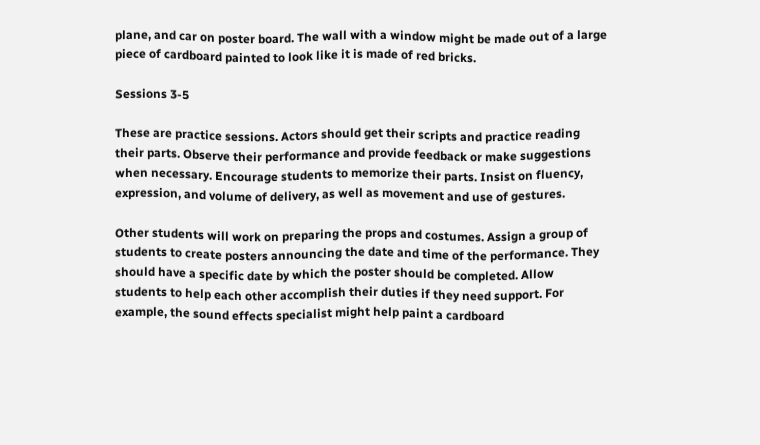plane, and car on poster board. The wall with a window might be made out of a large piece of cardboard painted to look like it is made of red bricks.

Sessions 3-5

These are practice sessions. Actors should get their scripts and practice reading their parts. Observe their performance and provide feedback or make suggestions when necessary. Encourage students to memorize their parts. Insist on fluency, expression, and volume of delivery, as well as movement and use of gestures.

Other students will work on preparing the props and costumes. Assign a group of students to create posters announcing the date and time of the performance. They should have a specific date by which the poster should be completed. Allow students to help each other accomplish their duties if they need support. For example, the sound effects specialist might help paint a cardboard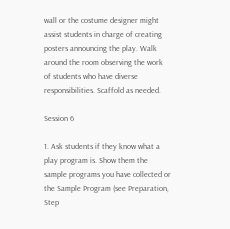wall or the costume designer might assist students in charge of creating posters announcing the play. Walk around the room observing the work of students who have diverse responsibilities. Scaffold as needed.

Session 6

1. Ask students if they know what a play program is. Show them the sample programs you have collected or the Sample Program (see Preparation, Step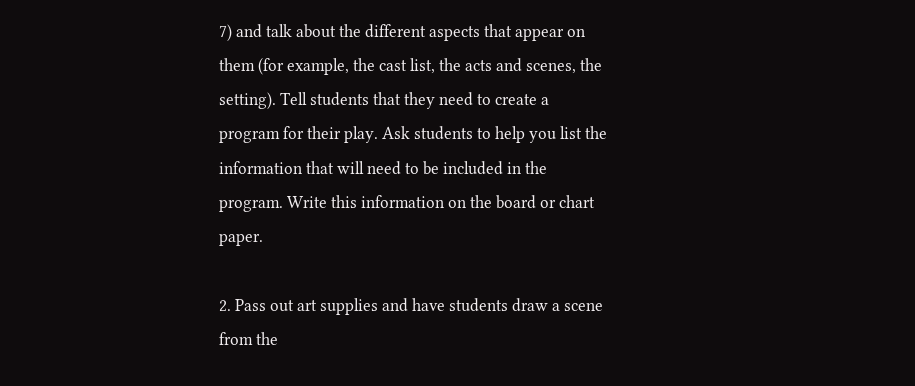7) and talk about the different aspects that appear on them (for example, the cast list, the acts and scenes, the setting). Tell students that they need to create a program for their play. Ask students to help you list the information that will need to be included in the program. Write this information on the board or chart paper.

2. Pass out art supplies and have students draw a scene from the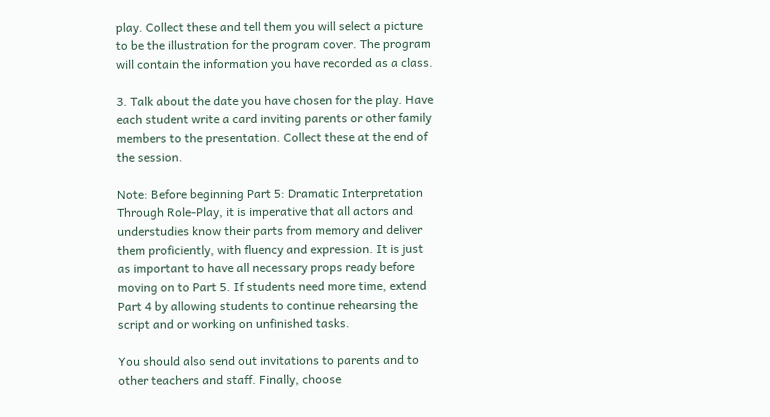play. Collect these and tell them you will select a picture to be the illustration for the program cover. The program will contain the information you have recorded as a class.

3. Talk about the date you have chosen for the play. Have each student write a card inviting parents or other family members to the presentation. Collect these at the end of the session.

Note: Before beginning Part 5: Dramatic Interpretation Through Role-Play, it is imperative that all actors and understudies know their parts from memory and deliver them proficiently, with fluency and expression. It is just as important to have all necessary props ready before moving on to Part 5. If students need more time, extend Part 4 by allowing students to continue rehearsing the script and or working on unfinished tasks.

You should also send out invitations to parents and to other teachers and staff. Finally, choose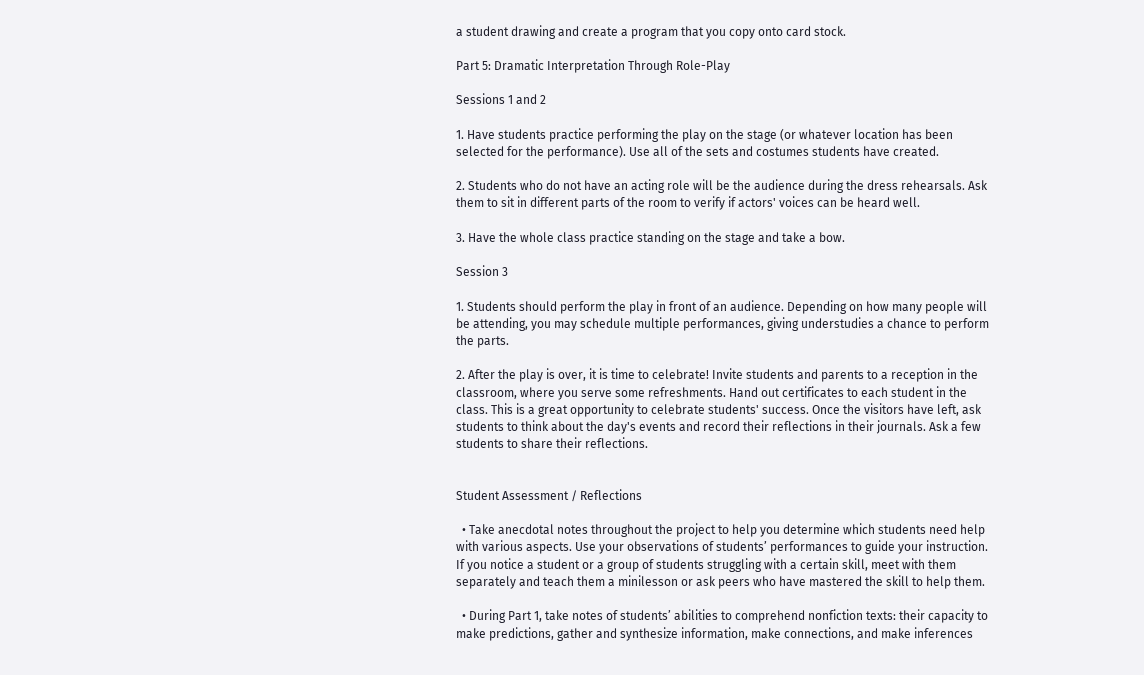a student drawing and create a program that you copy onto card stock.

Part 5: Dramatic Interpretation Through Role-Play

Sessions 1 and 2

1. Have students practice performing the play on the stage (or whatever location has been selected for the performance). Use all of the sets and costumes students have created.

2. Students who do not have an acting role will be the audience during the dress rehearsals. Ask them to sit in different parts of the room to verify if actors' voices can be heard well.

3. Have the whole class practice standing on the stage and take a bow.

Session 3

1. Students should perform the play in front of an audience. Depending on how many people will be attending, you may schedule multiple performances, giving understudies a chance to perform the parts.

2. After the play is over, it is time to celebrate! Invite students and parents to a reception in the classroom, where you serve some refreshments. Hand out certificates to each student in the class. This is a great opportunity to celebrate students' success. Once the visitors have left, ask students to think about the day's events and record their reflections in their journals. Ask a few students to share their reflections.


Student Assessment / Reflections

  • Take anecdotal notes throughout the project to help you determine which students need help with various aspects. Use your observations of students’ performances to guide your instruction. If you notice a student or a group of students struggling with a certain skill, meet with them separately and teach them a minilesson or ask peers who have mastered the skill to help them.

  • During Part 1, take notes of students’ abilities to comprehend nonfiction texts: their capacity to make predictions, gather and synthesize information, make connections, and make inferences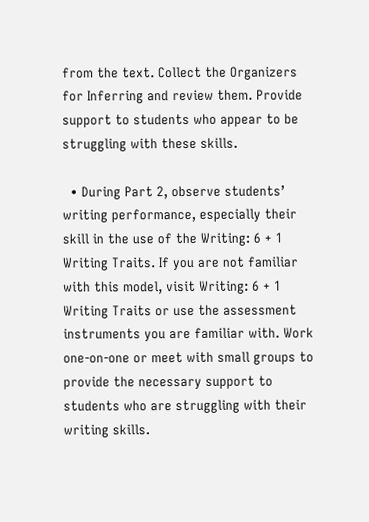from the text. Collect the Organizers for Inferring and review them. Provide support to students who appear to be struggling with these skills.

  • During Part 2, observe students’ writing performance, especially their skill in the use of the Writing: 6 + 1 Writing Traits. If you are not familiar with this model, visit Writing: 6 + 1 Writing Traits or use the assessment instruments you are familiar with. Work one-on-one or meet with small groups to provide the necessary support to students who are struggling with their writing skills.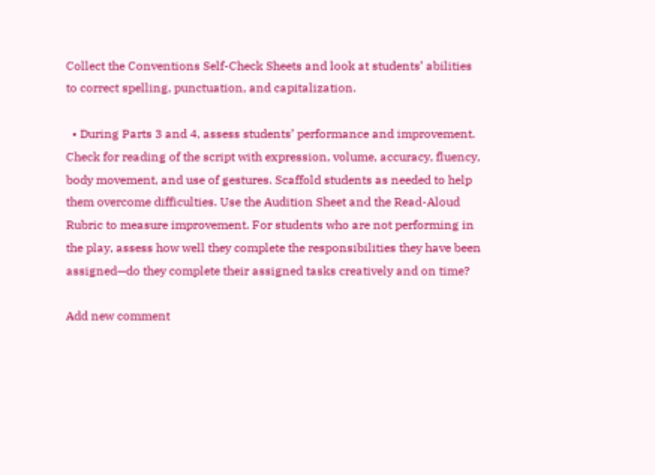Collect the Conventions Self-Check Sheets and look at students’ abilities to correct spelling, punctuation, and capitalization.

  • During Parts 3 and 4, assess students’ performance and improvement. Check for reading of the script with expression, volume, accuracy, fluency, body movement, and use of gestures. Scaffold students as needed to help them overcome difficulties. Use the Audition Sheet and the Read-Aloud Rubric to measure improvement. For students who are not performing in the play, assess how well they complete the responsibilities they have been assigned—do they complete their assigned tasks creatively and on time?

Add new comment